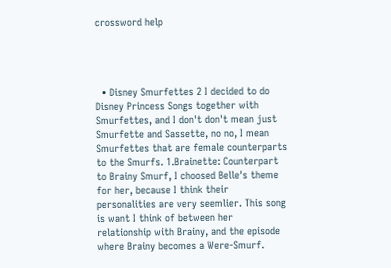crossword help




  • Disney Smurfettes 2 I decided to do Disney Princess Songs together with Smurfettes, and I don't don't mean just Smurfette and Sassette, no no, I mean Smurfettes that are female counterparts to the Smurfs. 1.Brainette: Counterpart to Brainy Smurf, I choosed Belle's theme for her, because I think their personalities are very seemlier. This song is want I think of between her relationship with Brainy, and the episode where Brainy becomes a Were-Smurf.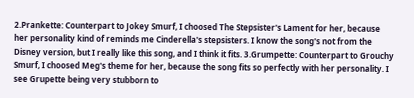2.Prankette: Counterpart to Jokey Smurf, I choosed The Stepsister's Lament for her, because her personality kind of reminds me Cinderella's stepsisters. I know the song's not from the Disney version, but I really like this song, and I think it fits. 3.Grumpette: Counterpart to Grouchy Smurf, I choosed Meg's theme for her, because the song fits so perfectly with her personality. I see Grupette being very stubborn to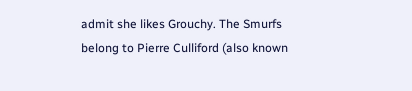admit she likes Grouchy. The Smurfs belong to Pierre Culliford (also known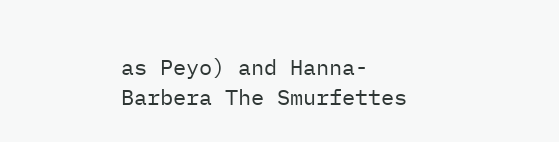as Peyo) and Hanna-Barbera The Smurfettes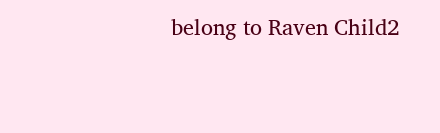belong to Raven Child2